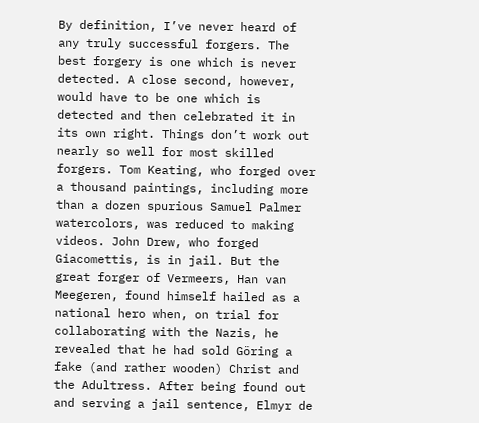By definition, I’ve never heard of any truly successful forgers. The best forgery is one which is never detected. A close second, however, would have to be one which is detected and then celebrated it in its own right. Things don’t work out nearly so well for most skilled forgers. Tom Keating, who forged over a thousand paintings, including more than a dozen spurious Samuel Palmer watercolors, was reduced to making videos. John Drew, who forged Giacomettis, is in jail. But the great forger of Vermeers, Han van Meegeren, found himself hailed as a national hero when, on trial for collaborating with the Nazis, he revealed that he had sold Göring a fake (and rather wooden) Christ and the Adultress. After being found out and serving a jail sentence, Elmyr de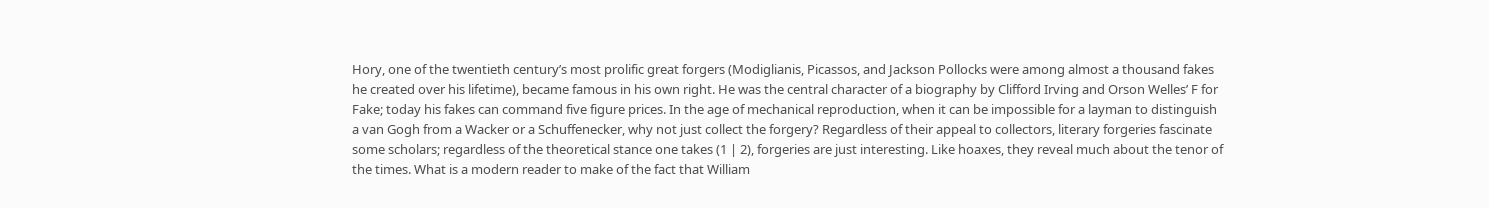Hory, one of the twentieth century’s most prolific great forgers (Modiglianis, Picassos, and Jackson Pollocks were among almost a thousand fakes he created over his lifetime), became famous in his own right. He was the central character of a biography by Clifford Irving and Orson Welles’ F for Fake; today his fakes can command five figure prices. In the age of mechanical reproduction, when it can be impossible for a layman to distinguish a van Gogh from a Wacker or a Schuffenecker, why not just collect the forgery? Regardless of their appeal to collectors, literary forgeries fascinate some scholars; regardless of the theoretical stance one takes (1 | 2), forgeries are just interesting. Like hoaxes, they reveal much about the tenor of the times. What is a modern reader to make of the fact that William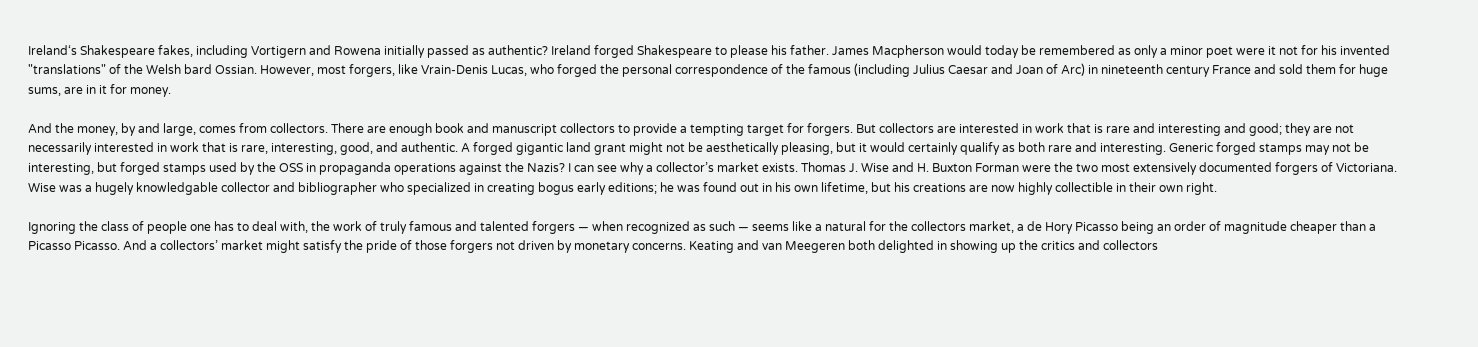Ireland‘s Shakespeare fakes, including Vortigern and Rowena initially passed as authentic? Ireland forged Shakespeare to please his father. James Macpherson would today be remembered as only a minor poet were it not for his invented "translations" of the Welsh bard Ossian. However, most forgers, like Vrain-Denis Lucas, who forged the personal correspondence of the famous (including Julius Caesar and Joan of Arc) in nineteenth century France and sold them for huge sums, are in it for money.

And the money, by and large, comes from collectors. There are enough book and manuscript collectors to provide a tempting target for forgers. But collectors are interested in work that is rare and interesting and good; they are not necessarily interested in work that is rare, interesting, good, and authentic. A forged gigantic land grant might not be aesthetically pleasing, but it would certainly qualify as both rare and interesting. Generic forged stamps may not be interesting, but forged stamps used by the OSS in propaganda operations against the Nazis? I can see why a collector’s market exists. Thomas J. Wise and H. Buxton Forman were the two most extensively documented forgers of Victoriana. Wise was a hugely knowledgable collector and bibliographer who specialized in creating bogus early editions; he was found out in his own lifetime, but his creations are now highly collectible in their own right.

Ignoring the class of people one has to deal with, the work of truly famous and talented forgers — when recognized as such — seems like a natural for the collectors market, a de Hory Picasso being an order of magnitude cheaper than a Picasso Picasso. And a collectors’ market might satisfy the pride of those forgers not driven by monetary concerns. Keating and van Meegeren both delighted in showing up the critics and collectors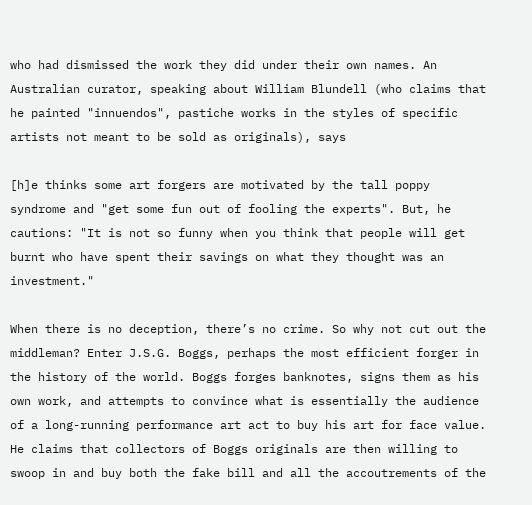who had dismissed the work they did under their own names. An Australian curator, speaking about William Blundell (who claims that he painted "innuendos", pastiche works in the styles of specific artists not meant to be sold as originals), says

[h]e thinks some art forgers are motivated by the tall poppy syndrome and "get some fun out of fooling the experts". But, he cautions: "It is not so funny when you think that people will get burnt who have spent their savings on what they thought was an investment."

When there is no deception, there’s no crime. So why not cut out the middleman? Enter J.S.G. Boggs, perhaps the most efficient forger in the history of the world. Boggs forges banknotes, signs them as his own work, and attempts to convince what is essentially the audience of a long-running performance art act to buy his art for face value. He claims that collectors of Boggs originals are then willing to swoop in and buy both the fake bill and all the accoutrements of the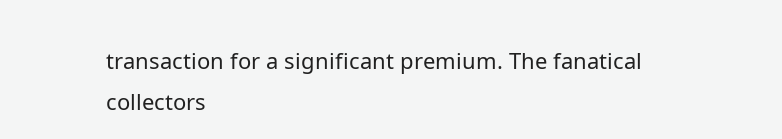transaction for a significant premium. The fanatical collectors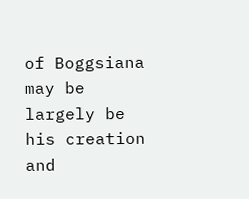of Boggsiana may be largely be his creation and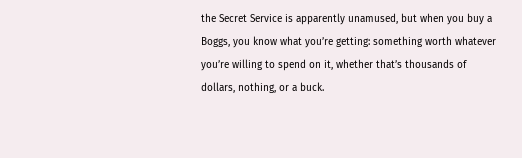the Secret Service is apparently unamused, but when you buy a Boggs, you know what you’re getting: something worth whatever you’re willing to spend on it, whether that’s thousands of dollars, nothing, or a buck.